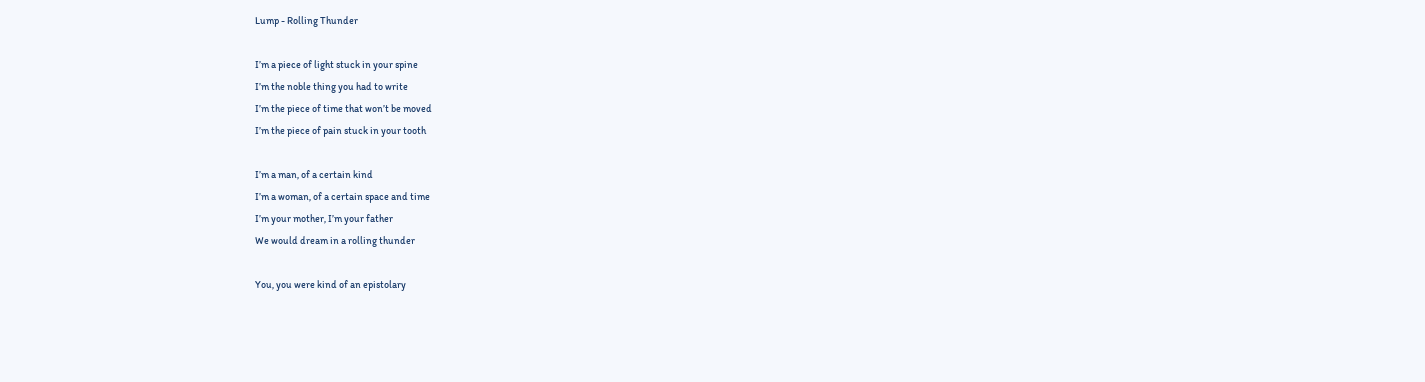Lump - Rolling Thunder

I’m a piece of light stuck in your spine
I’m the noble thing you had to write
I’m the piece of time that won’t be moved
I’m the piece of pain stuck in your tooth

I’m a man, of a certain kind
I’m a woman, of a certain space and time
I’m your mother, I’m your father
We would dream in a rolling thunder

You, you were kind of an epistolary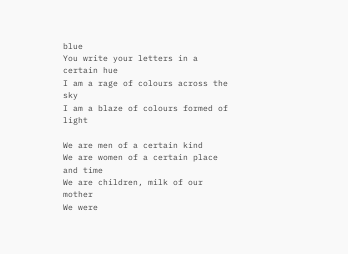blue
You write your letters in a certain hue
I am a rage of colours across the sky
I am a blaze of colours formed of light

We are men of a certain kind
We are women of a certain place and time
We are children, milk of our mother
We were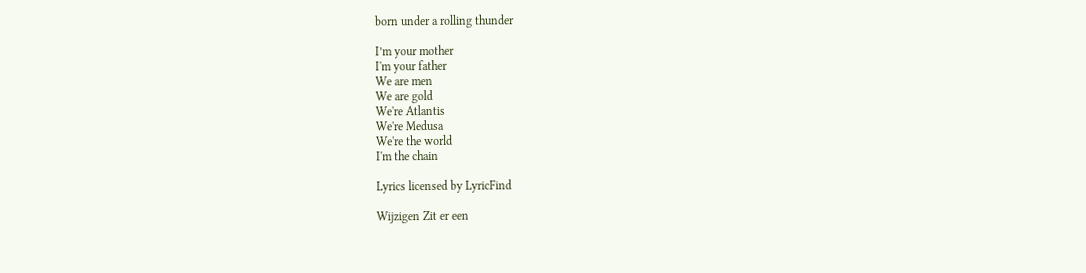born under a rolling thunder

I’m your mother
I'm your father
We are men
We are gold
We're Atlantis
We're Medusa
We're the world
I'm the chain

Lyrics licensed by LyricFind

Wijzigen Zit er een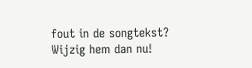fout in de songtekst? Wijzig hem dan nu!